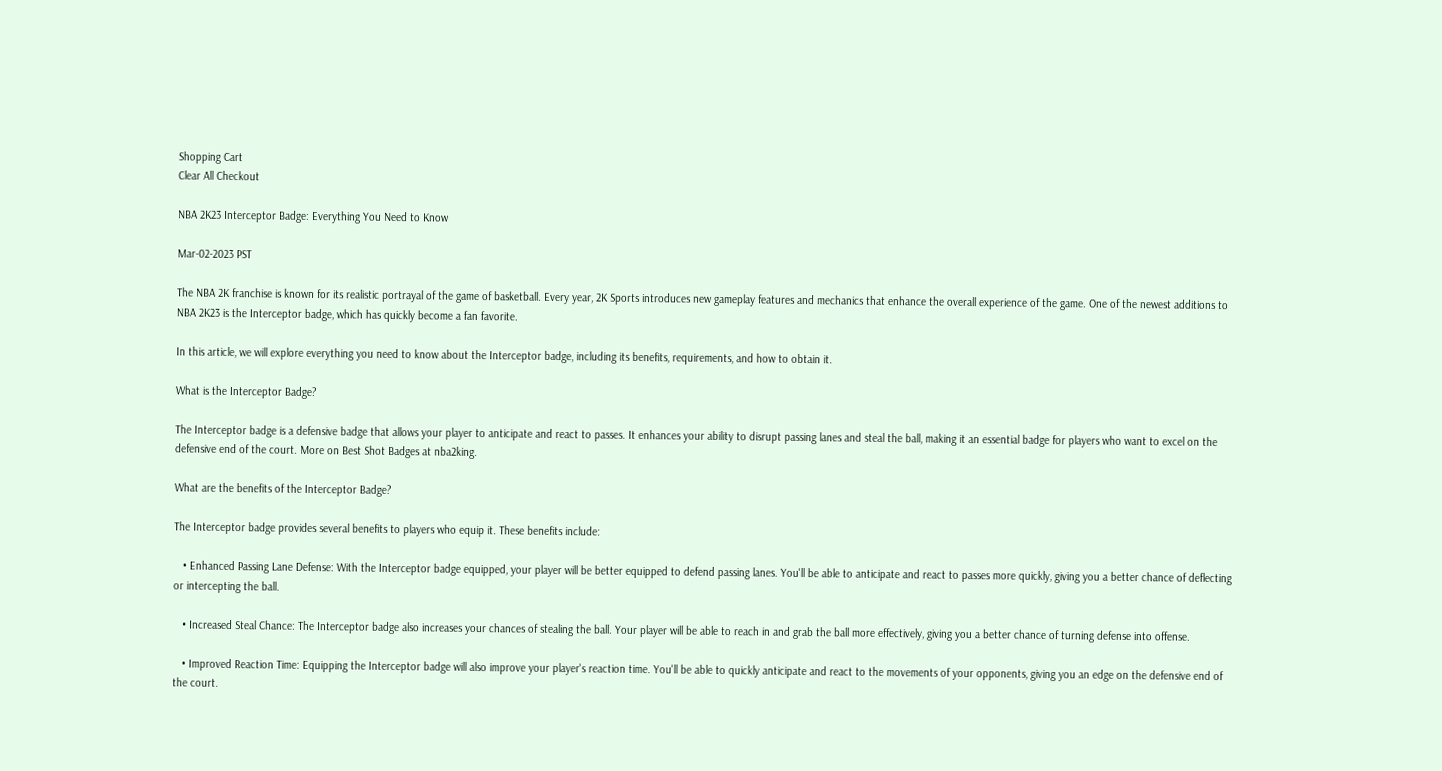Shopping Cart
Clear All Checkout

NBA 2K23 Interceptor Badge: Everything You Need to Know

Mar-02-2023 PST

The NBA 2K franchise is known for its realistic portrayal of the game of basketball. Every year, 2K Sports introduces new gameplay features and mechanics that enhance the overall experience of the game. One of the newest additions to NBA 2K23 is the Interceptor badge, which has quickly become a fan favorite.

In this article, we will explore everything you need to know about the Interceptor badge, including its benefits, requirements, and how to obtain it.

What is the Interceptor Badge?

The Interceptor badge is a defensive badge that allows your player to anticipate and react to passes. It enhances your ability to disrupt passing lanes and steal the ball, making it an essential badge for players who want to excel on the defensive end of the court. More on Best Shot Badges at nba2king.

What are the benefits of the Interceptor Badge?

The Interceptor badge provides several benefits to players who equip it. These benefits include:

   • Enhanced Passing Lane Defense: With the Interceptor badge equipped, your player will be better equipped to defend passing lanes. You'll be able to anticipate and react to passes more quickly, giving you a better chance of deflecting or intercepting the ball.

   • Increased Steal Chance: The Interceptor badge also increases your chances of stealing the ball. Your player will be able to reach in and grab the ball more effectively, giving you a better chance of turning defense into offense.

   • Improved Reaction Time: Equipping the Interceptor badge will also improve your player's reaction time. You'll be able to quickly anticipate and react to the movements of your opponents, giving you an edge on the defensive end of the court.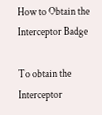How to Obtain the Interceptor Badge

To obtain the Interceptor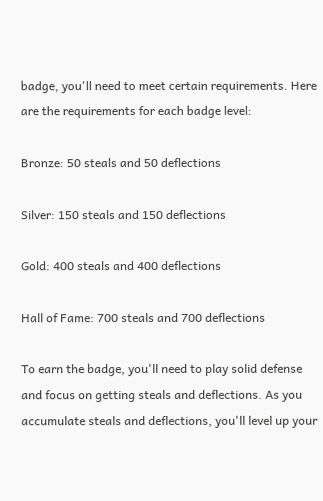badge, you'll need to meet certain requirements. Here are the requirements for each badge level:

Bronze: 50 steals and 50 deflections

Silver: 150 steals and 150 deflections

Gold: 400 steals and 400 deflections

Hall of Fame: 700 steals and 700 deflections

To earn the badge, you'll need to play solid defense and focus on getting steals and deflections. As you accumulate steals and deflections, you'll level up your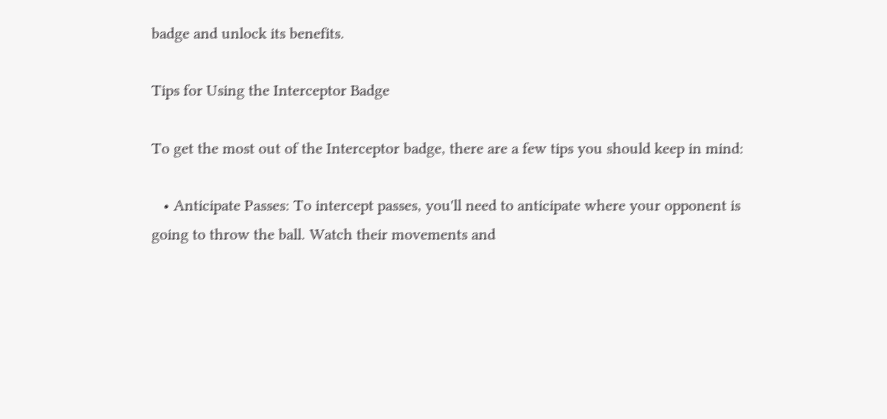badge and unlock its benefits.

Tips for Using the Interceptor Badge

To get the most out of the Interceptor badge, there are a few tips you should keep in mind:

   • Anticipate Passes: To intercept passes, you'll need to anticipate where your opponent is going to throw the ball. Watch their movements and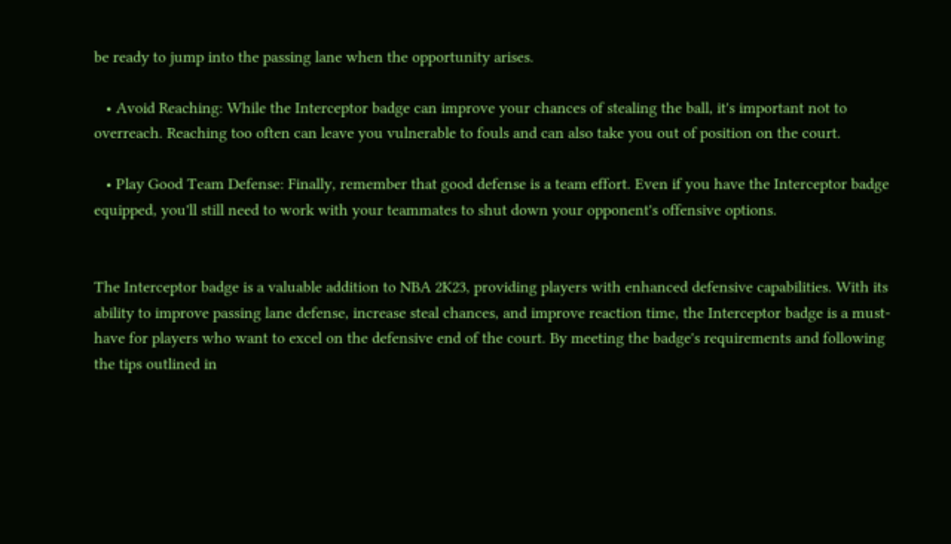be ready to jump into the passing lane when the opportunity arises.

   • Avoid Reaching: While the Interceptor badge can improve your chances of stealing the ball, it's important not to overreach. Reaching too often can leave you vulnerable to fouls and can also take you out of position on the court.

   • Play Good Team Defense: Finally, remember that good defense is a team effort. Even if you have the Interceptor badge equipped, you'll still need to work with your teammates to shut down your opponent's offensive options.


The Interceptor badge is a valuable addition to NBA 2K23, providing players with enhanced defensive capabilities. With its ability to improve passing lane defense, increase steal chances, and improve reaction time, the Interceptor badge is a must-have for players who want to excel on the defensive end of the court. By meeting the badge's requirements and following the tips outlined in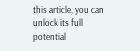this article, you can unlock its full potential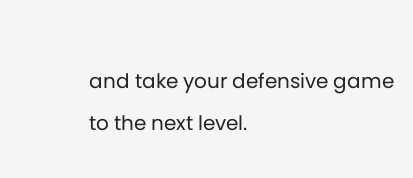and take your defensive game to the next level.